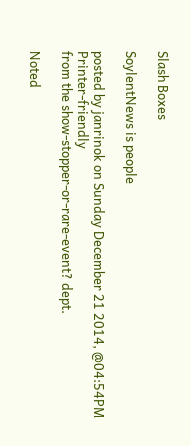Slash Boxes

SoylentNews is people

posted by janrinok on Sunday December 21 2014, @04:54PM   Printer-friendly
from the show-stopper-or-rare-event? dept.

Noted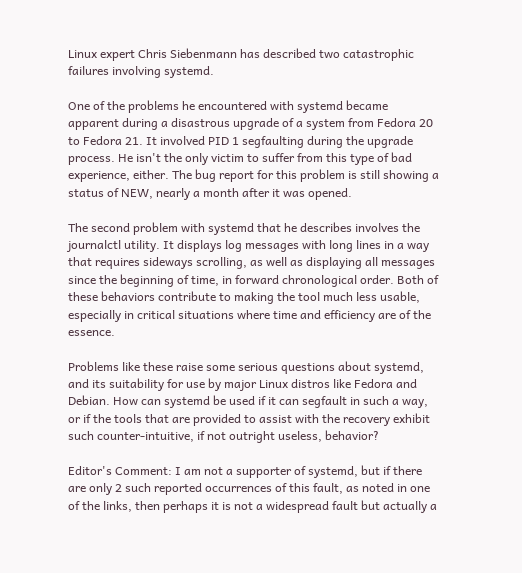Linux expert Chris Siebenmann has described two catastrophic failures involving systemd.

One of the problems he encountered with systemd became apparent during a disastrous upgrade of a system from Fedora 20 to Fedora 21. It involved PID 1 segfaulting during the upgrade process. He isn't the only victim to suffer from this type of bad experience, either. The bug report for this problem is still showing a status of NEW, nearly a month after it was opened.

The second problem with systemd that he describes involves the journalctl utility. It displays log messages with long lines in a way that requires sideways scrolling, as well as displaying all messages since the beginning of time, in forward chronological order. Both of these behaviors contribute to making the tool much less usable, especially in critical situations where time and efficiency are of the essence.

Problems like these raise some serious questions about systemd, and its suitability for use by major Linux distros like Fedora and Debian. How can systemd be used if it can segfault in such a way, or if the tools that are provided to assist with the recovery exhibit such counter-intuitive, if not outright useless, behavior?

Editor's Comment: I am not a supporter of systemd, but if there are only 2 such reported occurrences of this fault, as noted in one of the links, then perhaps it is not a widespread fault but actually a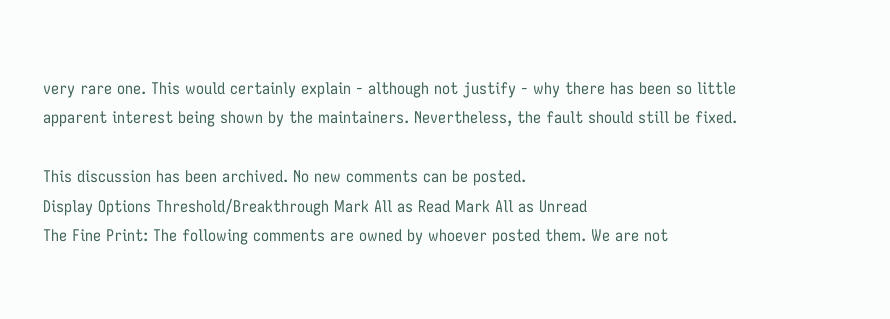very rare one. This would certainly explain - although not justify - why there has been so little apparent interest being shown by the maintainers. Nevertheless, the fault should still be fixed.

This discussion has been archived. No new comments can be posted.
Display Options Threshold/Breakthrough Mark All as Read Mark All as Unread
The Fine Print: The following comments are owned by whoever posted them. We are not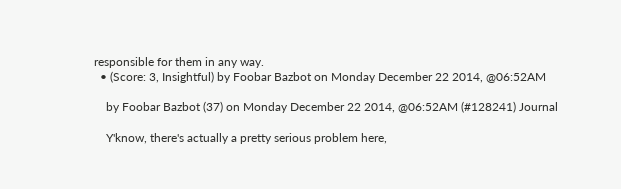responsible for them in any way.
  • (Score: 3, Insightful) by Foobar Bazbot on Monday December 22 2014, @06:52AM

    by Foobar Bazbot (37) on Monday December 22 2014, @06:52AM (#128241) Journal

    Y'know, there's actually a pretty serious problem here,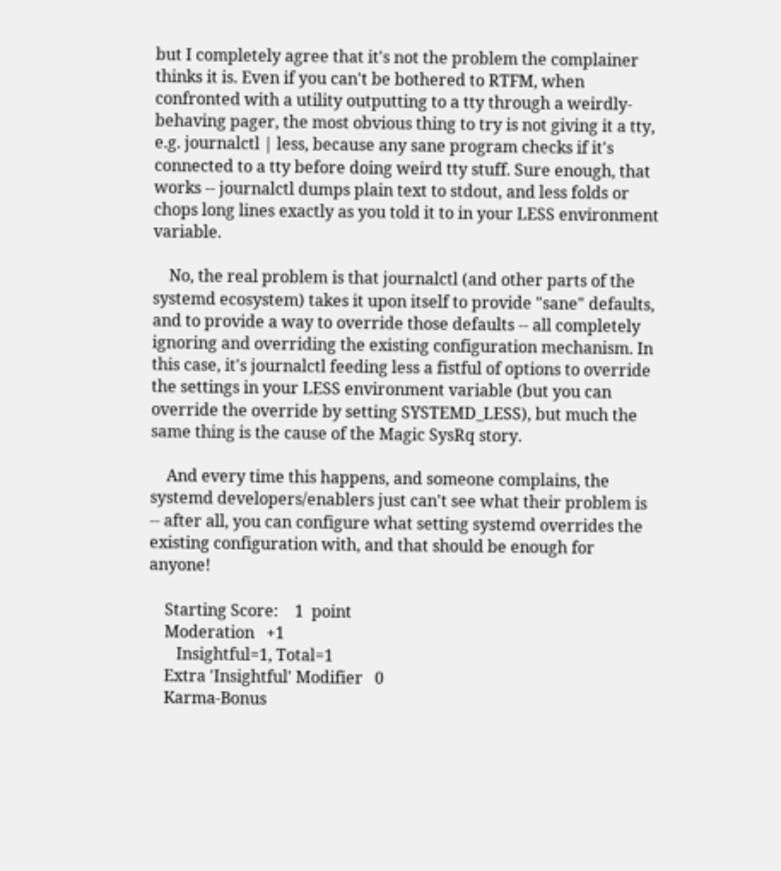but I completely agree that it's not the problem the complainer thinks it is. Even if you can't be bothered to RTFM, when confronted with a utility outputting to a tty through a weirdly-behaving pager, the most obvious thing to try is not giving it a tty, e.g. journalctl | less, because any sane program checks if it's connected to a tty before doing weird tty stuff. Sure enough, that works -- journalctl dumps plain text to stdout, and less folds or chops long lines exactly as you told it to in your LESS environment variable.

    No, the real problem is that journalctl (and other parts of the systemd ecosystem) takes it upon itself to provide "sane" defaults, and to provide a way to override those defaults -- all completely ignoring and overriding the existing configuration mechanism. In this case, it's journalctl feeding less a fistful of options to override the settings in your LESS environment variable (but you can override the override by setting SYSTEMD_LESS), but much the same thing is the cause of the Magic SysRq story.

    And every time this happens, and someone complains, the systemd developers/enablers just can't see what their problem is -- after all, you can configure what setting systemd overrides the existing configuration with, and that should be enough for anyone!

    Starting Score:    1  point
    Moderation   +1
       Insightful=1, Total=1
    Extra 'Insightful' Modifier   0
    Karma-Bonus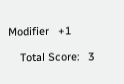Modifier   +1

    Total Score:   3